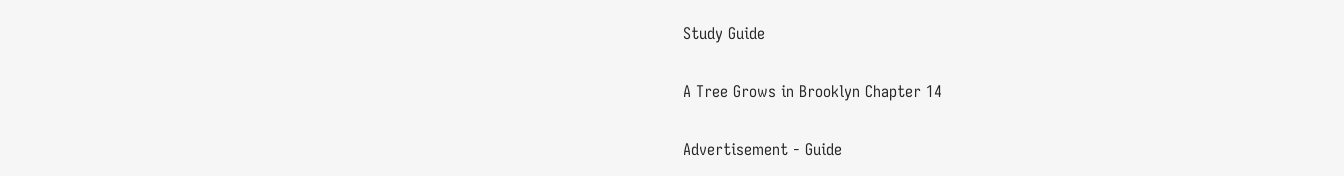Study Guide

A Tree Grows in Brooklyn Chapter 14

Advertisement - Guide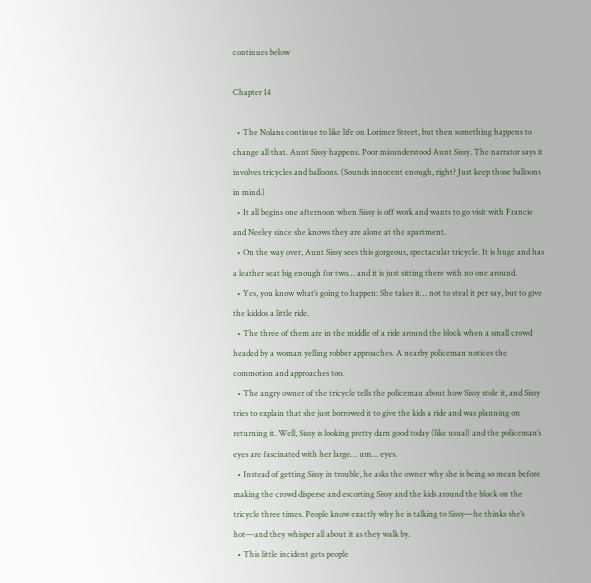continues below

Chapter 14

  • The Nolans continue to like life on Lorimer Street, but then something happens to change all that. Aunt Sissy happens. Poor misunderstood Aunt Sissy. The narrator says it involves tricycles and balloons. (Sounds innocent enough, right? Just keep those balloons in mind.)
  • It all begins one afternoon when Sissy is off work and wants to go visit with Francie and Neeley since she knows they are alone at the apartment.
  • On the way over, Aunt Sissy sees this gorgeous, spectacular tricycle. It is huge and has a leather seat big enough for two… and it is just sitting there with no one around.
  • Yes, you know what’s going to happen: She takes it… not to steal it per say, but to give the kiddos a little ride.
  • The three of them are in the middle of a ride around the block when a small crowd headed by a woman yelling robber approaches. A nearby policeman notices the commotion and approaches too.
  • The angry owner of the tricycle tells the policeman about how Sissy stole it, and Sissy tries to explain that she just borrowed it to give the kids a ride and was planning on returning it. Well, Sissy is looking pretty darn good today (like usual) and the policeman’s eyes are fascinated with her large… um… eyes.
  • Instead of getting Sissy in trouble, he asks the owner why she is being so mean before making the crowd disperse and escorting Sissy and the kids around the block on the tricycle three times. People know exactly why he is talking to Sissy—he thinks she’s hot—and they whisper all about it as they walk by.
  • This little incident gets people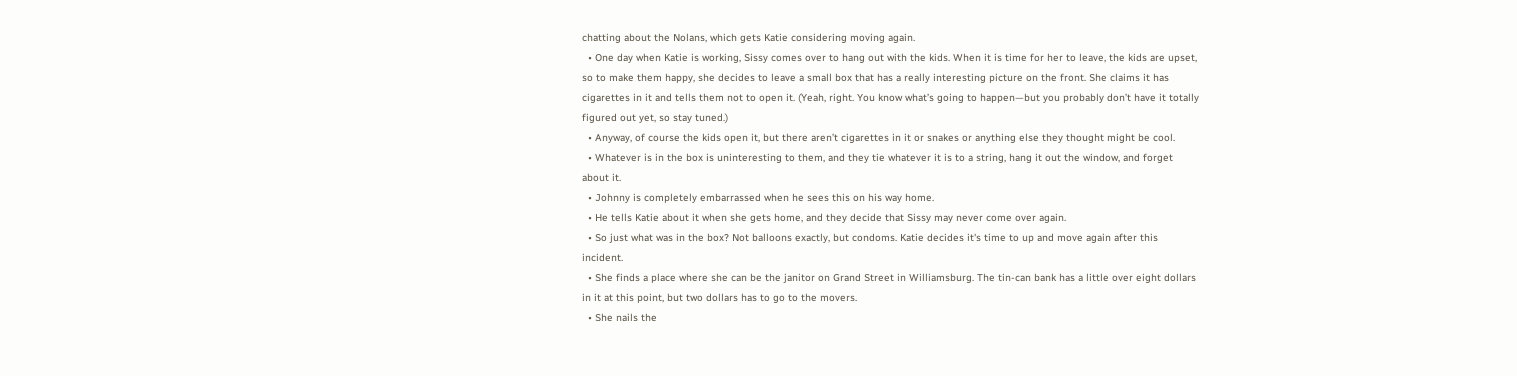chatting about the Nolans, which gets Katie considering moving again.
  • One day when Katie is working, Sissy comes over to hang out with the kids. When it is time for her to leave, the kids are upset, so to make them happy, she decides to leave a small box that has a really interesting picture on the front. She claims it has cigarettes in it and tells them not to open it. (Yeah, right. You know what’s going to happen—but you probably don’t have it totally figured out yet, so stay tuned.)
  • Anyway, of course the kids open it, but there aren’t cigarettes in it or snakes or anything else they thought might be cool.
  • Whatever is in the box is uninteresting to them, and they tie whatever it is to a string, hang it out the window, and forget about it.
  • Johnny is completely embarrassed when he sees this on his way home.
  • He tells Katie about it when she gets home, and they decide that Sissy may never come over again.
  • So just what was in the box? Not balloons exactly, but condoms. Katie decides it's time to up and move again after this incident.
  • She finds a place where she can be the janitor on Grand Street in Williamsburg. The tin-can bank has a little over eight dollars in it at this point, but two dollars has to go to the movers.
  • She nails the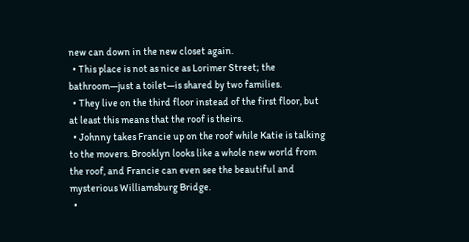new can down in the new closet again.
  • This place is not as nice as Lorimer Street; the bathroom—just a toilet—is shared by two families.
  • They live on the third floor instead of the first floor, but at least this means that the roof is theirs.
  • Johnny takes Francie up on the roof while Katie is talking to the movers. Brooklyn looks like a whole new world from the roof, and Francie can even see the beautiful and mysterious Williamsburg Bridge.
  •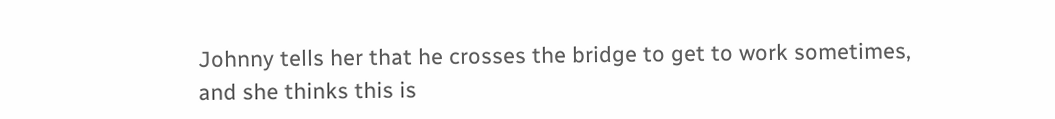Johnny tells her that he crosses the bridge to get to work sometimes, and she thinks this is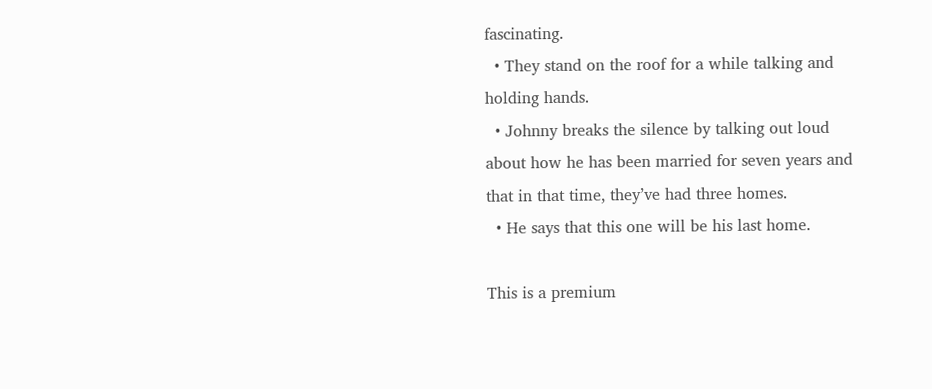fascinating.
  • They stand on the roof for a while talking and holding hands.
  • Johnny breaks the silence by talking out loud about how he has been married for seven years and that in that time, they’ve had three homes.
  • He says that this one will be his last home.

This is a premium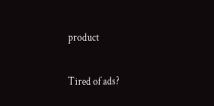product

Tired of ads?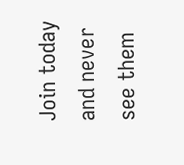Join today and never see them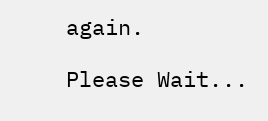again.

Please Wait...